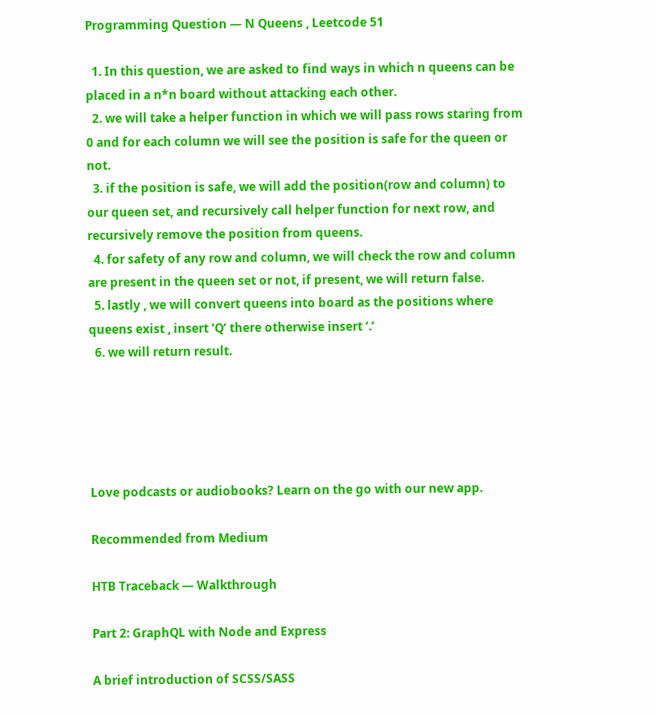Programming Question — N Queens , Leetcode 51

  1. In this question, we are asked to find ways in which n queens can be placed in a n*n board without attacking each other.
  2. we will take a helper function in which we will pass rows staring from 0 and for each column we will see the position is safe for the queen or not.
  3. if the position is safe, we will add the position(row and column) to our queen set, and recursively call helper function for next row, and recursively remove the position from queens.
  4. for safety of any row and column, we will check the row and column are present in the queen set or not, if present, we will return false.
  5. lastly , we will convert queens into board as the positions where queens exist , insert ‘Q’ there otherwise insert ‘.’
  6. we will return result.





Love podcasts or audiobooks? Learn on the go with our new app.

Recommended from Medium

HTB Traceback — Walkthrough

Part 2: GraphQL with Node and Express

A brief introduction of SCSS/SASS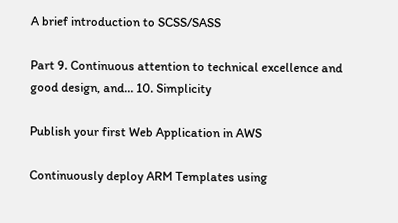A brief introduction to SCSS/SASS

Part 9. Continuous attention to technical excellence and good design, and… 10. Simplicity

Publish your first Web Application in AWS

Continuously deploy ARM Templates using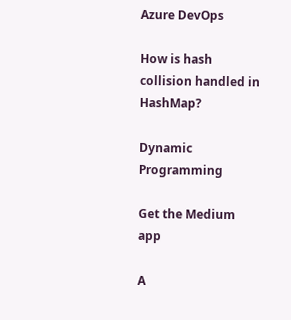Azure DevOps

How is hash collision handled in HashMap?

Dynamic Programming

Get the Medium app

A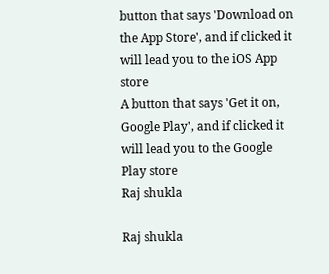button that says 'Download on the App Store', and if clicked it will lead you to the iOS App store
A button that says 'Get it on, Google Play', and if clicked it will lead you to the Google Play store
Raj shukla

Raj shukla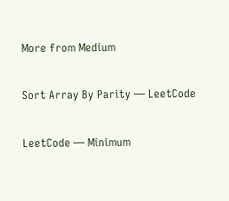More from Medium

Sort Array By Parity — LeetCode

LeetCode — Minimum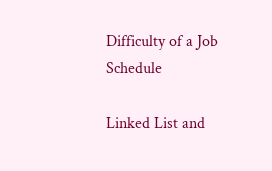Difficulty of a Job Schedule

Linked List and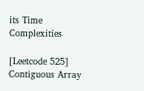its Time Complexities

[Leetcode 525] Contiguous Array